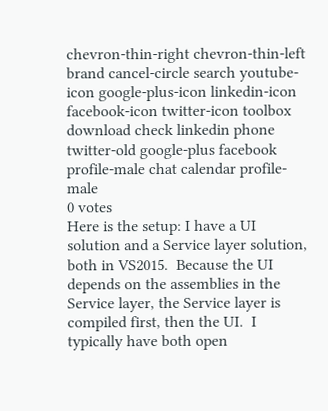chevron-thin-right chevron-thin-left brand cancel-circle search youtube-icon google-plus-icon linkedin-icon facebook-icon twitter-icon toolbox download check linkedin phone twitter-old google-plus facebook profile-male chat calendar profile-male
0 votes
Here is the setup: I have a UI solution and a Service layer solution, both in VS2015.  Because the UI depends on the assemblies in the Service layer, the Service layer is compiled first, then the UI.  I typically have both open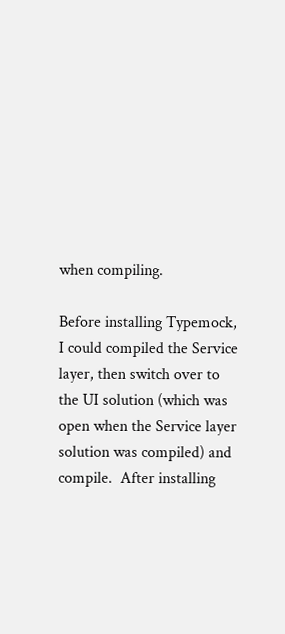when compiling.

Before installing Typemock, I could compiled the Service layer, then switch over to the UI solution (which was open when the Service layer solution was compiled) and compile.  After installing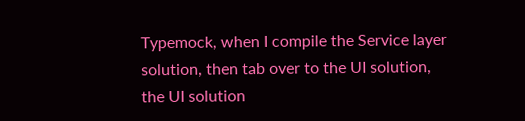Typemock, when I compile the Service layer solution, then tab over to the UI solution, the UI solution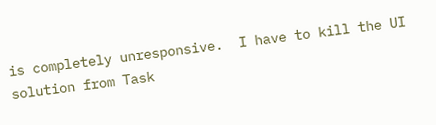is completely unresponsive.  I have to kill the UI solution from Task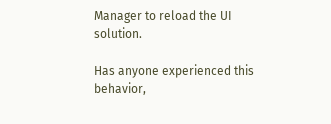Manager to reload the UI solution.

Has anyone experienced this behavior,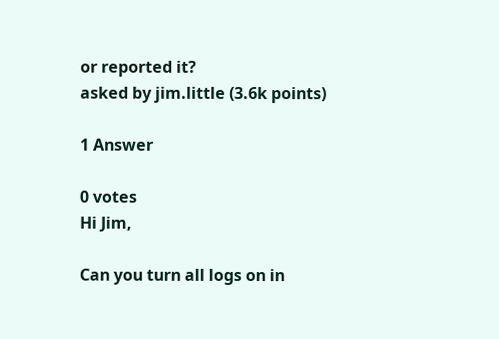or reported it?
asked by jim.little (3.6k points)

1 Answer

0 votes
Hi Jim,

Can you turn all logs on in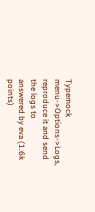Typemock menu->Options->Logs, reproduce it and send the logs to
answered by eva (1.6k points)